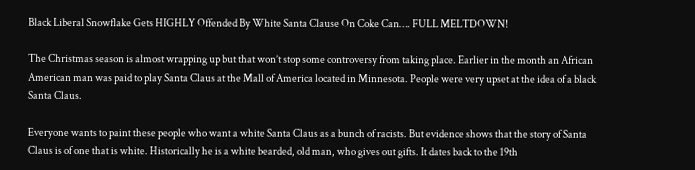Black Liberal Snowflake Gets HIGHLY Offended By White Santa Clause On Coke Can…. FULL MELTDOWN!

The Christmas season is almost wrapping up but that won’t stop some controversy from taking place. Earlier in the month an African American man was paid to play Santa Claus at the Mall of America located in Minnesota. People were very upset at the idea of a black Santa Claus.

Everyone wants to paint these people who want a white Santa Claus as a bunch of racists. But evidence shows that the story of Santa Claus is of one that is white. Historically he is a white bearded, old man, who gives out gifts. It dates back to the 19th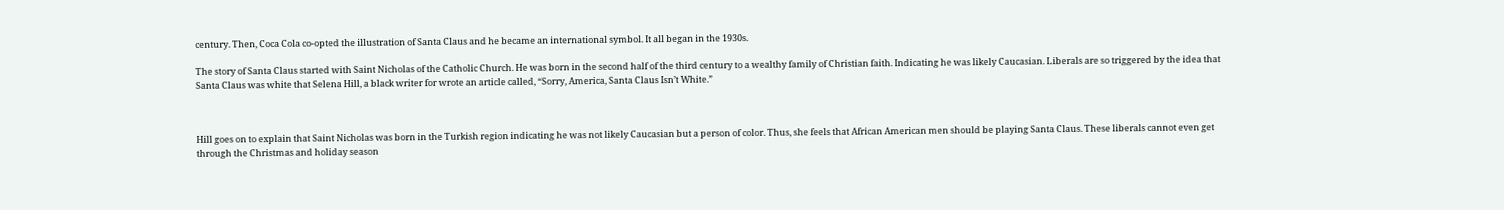century. Then, Coca Cola co-opted the illustration of Santa Claus and he became an international symbol. It all began in the 1930s.

The story of Santa Claus started with Saint Nicholas of the Catholic Church. He was born in the second half of the third century to a wealthy family of Christian faith. Indicating he was likely Caucasian. Liberals are so triggered by the idea that Santa Claus was white that Selena Hill, a black writer for wrote an article called, “Sorry, America, Santa Claus Isn’t White.”



Hill goes on to explain that Saint Nicholas was born in the Turkish region indicating he was not likely Caucasian but a person of color. Thus, she feels that African American men should be playing Santa Claus. These liberals cannot even get through the Christmas and holiday season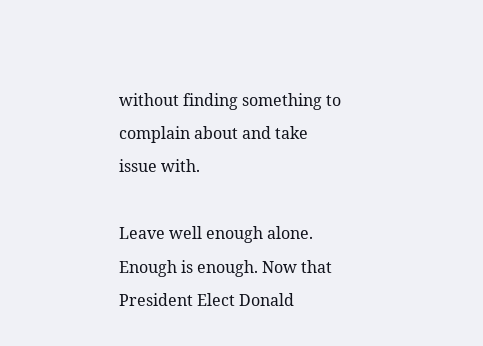without finding something to complain about and take issue with.

Leave well enough alone. Enough is enough. Now that President Elect Donald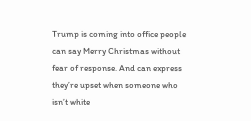Trump is coming into office people can say Merry Christmas without fear of response. And can express they’re upset when someone who isn’t white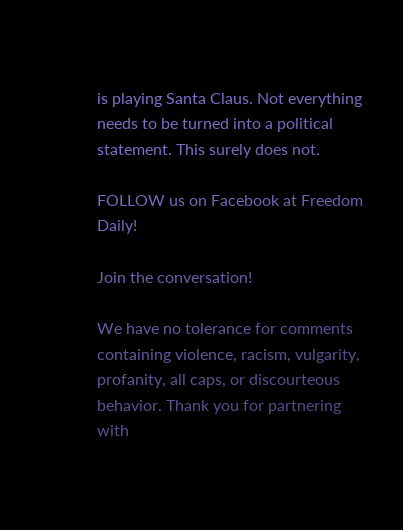is playing Santa Claus. Not everything needs to be turned into a political statement. This surely does not.

FOLLOW us on Facebook at Freedom Daily!

Join the conversation!

We have no tolerance for comments containing violence, racism, vulgarity, profanity, all caps, or discourteous behavior. Thank you for partnering with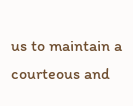us to maintain a courteous and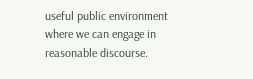useful public environment where we can engage in reasonable discourse.